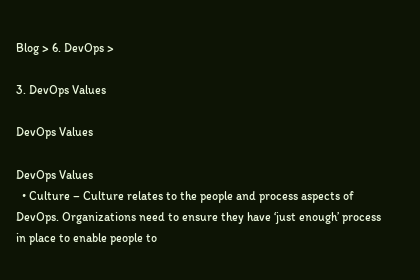Blog > 6. DevOps >

3. DevOps Values

DevOps Values

DevOps Values
  • Culture – Culture relates to the people and process aspects of DevOps. Organizations need to ensure they have ‘just enough’ process in place to enable people to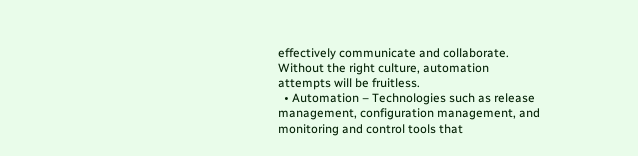effectively communicate and collaborate. Without the right culture, automation attempts will be fruitless.
  • Automation – Technologies such as release management, configuration management, and monitoring and control tools that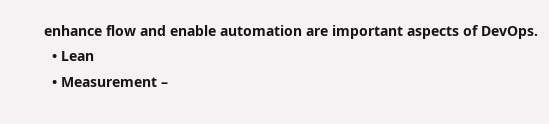enhance flow and enable automation are important aspects of DevOps.
  • Lean
  • Measurement –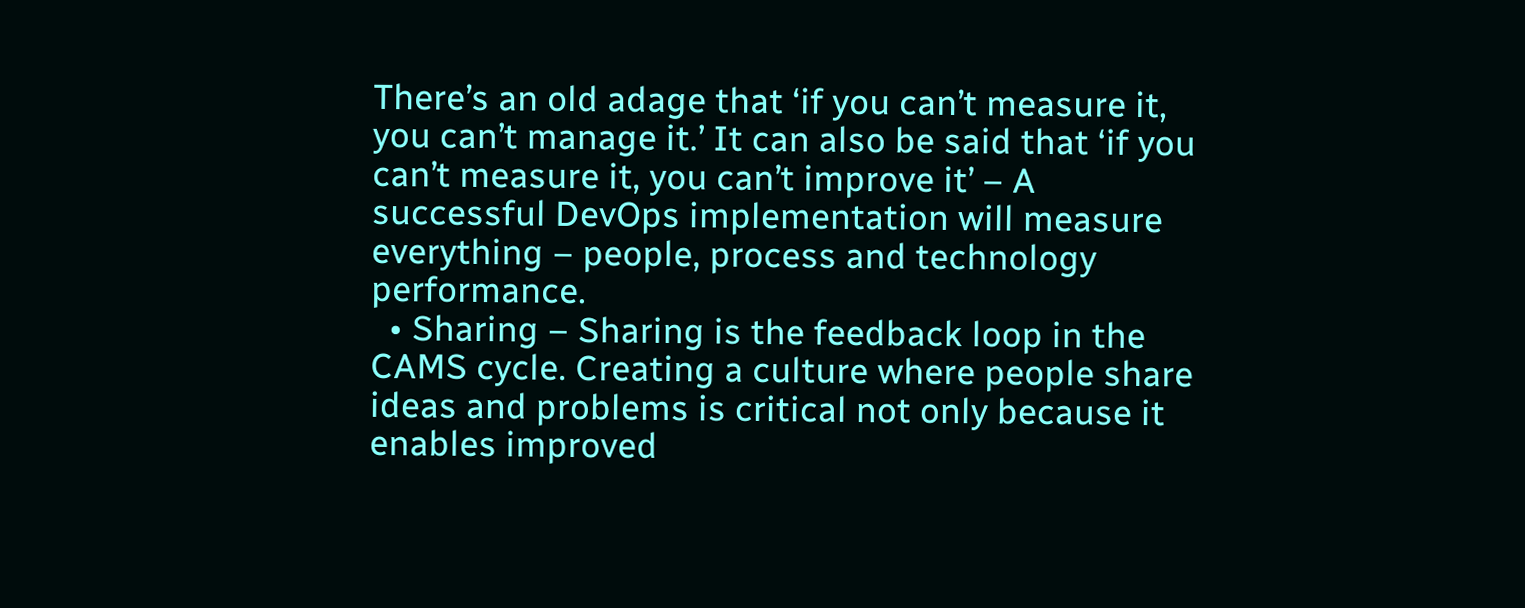There’s an old adage that ‘if you can’t measure it, you can’t manage it.’ It can also be said that ‘if you can’t measure it, you can’t improve it’ – A successful DevOps implementation will measure everything – people, process and technology performance.
  • Sharing – Sharing is the feedback loop in the CAMS cycle. Creating a culture where people share ideas and problems is critical not only because it enables improved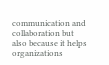communication and collaboration but also because it helps organizations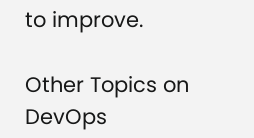to improve.

Other Topics on DevOps